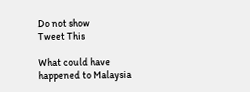Do not show
Tweet This

What could have happened to Malaysia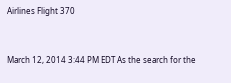Airlines Flight 370


March 12, 2014 3:44 PM EDT As the search for the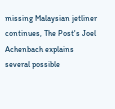missing Malaysian jetliner continues, The Post's Joel Achenbach explains several possible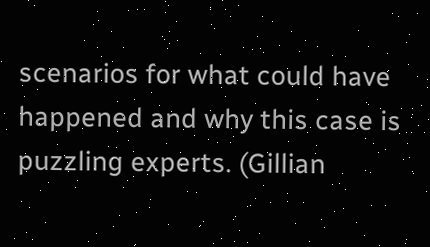scenarios for what could have happened and why this case is puzzling experts. (Gillian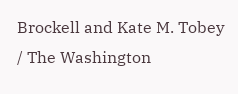Brockell and Kate M. Tobey / The Washington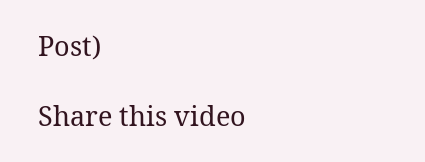Post)

Share this video